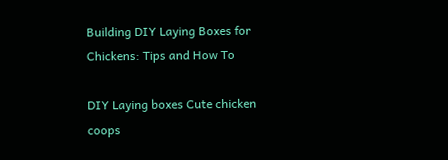Building DIY Laying Boxes for Chickens: Tips and How To

DIY Laying boxes Cute chicken coops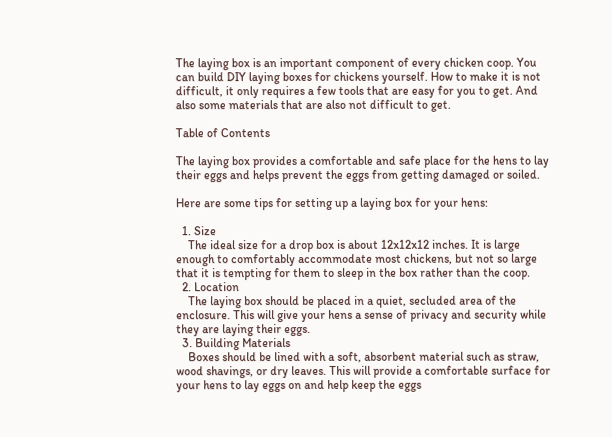The laying box is an important component of every chicken coop. You can build DIY laying boxes for chickens yourself. How to make it is not difficult, it only requires a few tools that are easy for you to get. And also some materials that are also not difficult to get.

Table of Contents

The laying box provides a comfortable and safe place for the hens to lay their eggs and helps prevent the eggs from getting damaged or soiled.

Here are some tips for setting up a laying box for your hens:

  1. Size
    The ideal size for a drop box is about 12x12x12 inches. It is large enough to comfortably accommodate most chickens, but not so large that it is tempting for them to sleep in the box rather than the coop.
  2. Location
    The laying box should be placed in a quiet, secluded area of the enclosure. This will give your hens a sense of privacy and security while they are laying their eggs.
  3. Building Materials
    Boxes should be lined with a soft, absorbent material such as straw, wood shavings, or dry leaves. This will provide a comfortable surface for your hens to lay eggs on and help keep the eggs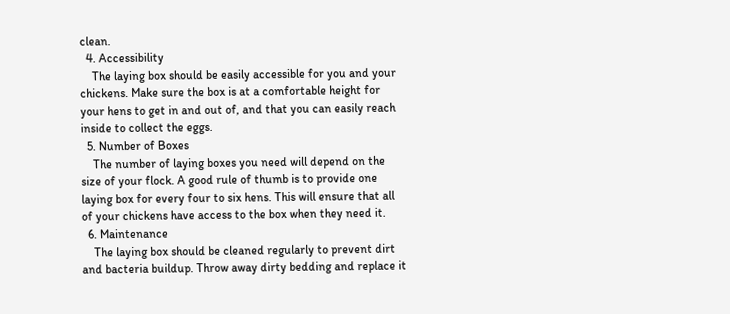clean.
  4. Accessibility
    The laying box should be easily accessible for you and your chickens. Make sure the box is at a comfortable height for your hens to get in and out of, and that you can easily reach inside to collect the eggs.
  5. Number of Boxes
    The number of laying boxes you need will depend on the size of your flock. A good rule of thumb is to provide one laying box for every four to six hens. This will ensure that all of your chickens have access to the box when they need it.
  6. Maintenance
    The laying box should be cleaned regularly to prevent dirt and bacteria buildup. Throw away dirty bedding and replace it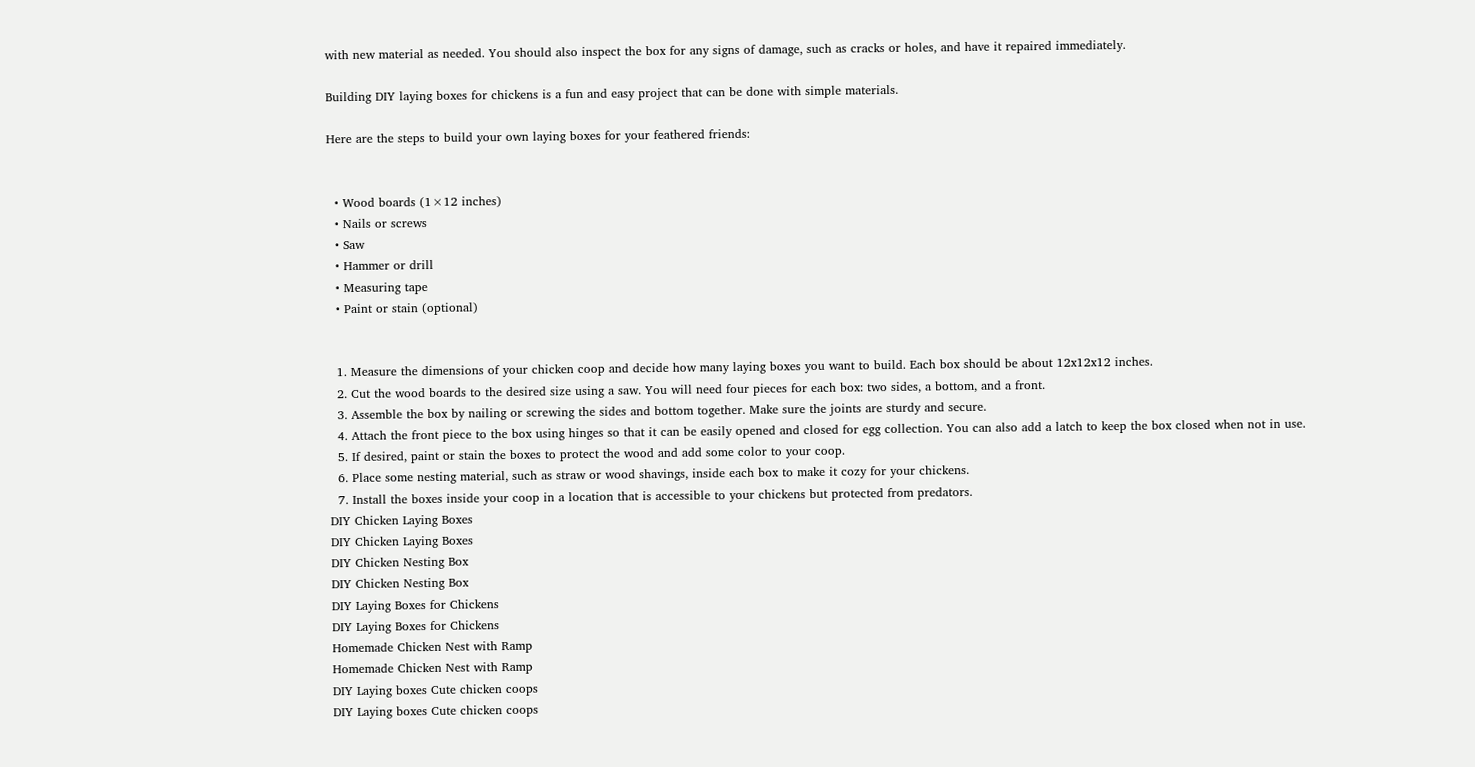with new material as needed. You should also inspect the box for any signs of damage, such as cracks or holes, and have it repaired immediately.

Building DIY laying boxes for chickens is a fun and easy project that can be done with simple materials.

Here are the steps to build your own laying boxes for your feathered friends:


  • Wood boards (1×12 inches)
  • Nails or screws
  • Saw
  • Hammer or drill
  • Measuring tape
  • Paint or stain (optional)


  1. Measure the dimensions of your chicken coop and decide how many laying boxes you want to build. Each box should be about 12x12x12 inches.
  2. Cut the wood boards to the desired size using a saw. You will need four pieces for each box: two sides, a bottom, and a front.
  3. Assemble the box by nailing or screwing the sides and bottom together. Make sure the joints are sturdy and secure.
  4. Attach the front piece to the box using hinges so that it can be easily opened and closed for egg collection. You can also add a latch to keep the box closed when not in use.
  5. If desired, paint or stain the boxes to protect the wood and add some color to your coop.
  6. Place some nesting material, such as straw or wood shavings, inside each box to make it cozy for your chickens.
  7. Install the boxes inside your coop in a location that is accessible to your chickens but protected from predators.
DIY Chicken Laying Boxes
DIY Chicken Laying Boxes
DIY Chicken Nesting Box
DIY Chicken Nesting Box
DIY Laying Boxes for Chickens
DIY Laying Boxes for Chickens
Homemade Chicken Nest with Ramp
Homemade Chicken Nest with Ramp
DIY Laying boxes Cute chicken coops
DIY Laying boxes Cute chicken coops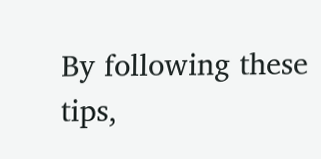By following these tips,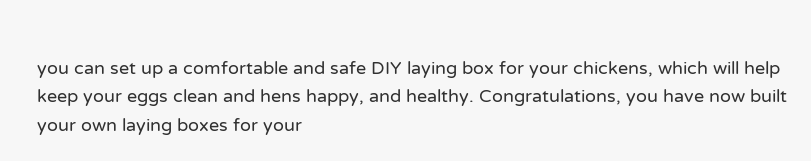you can set up a comfortable and safe DIY laying box for your chickens, which will help keep your eggs clean and hens happy, and healthy. Congratulations, you have now built your own laying boxes for your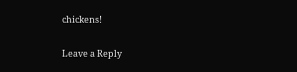chickens!

Leave a Reply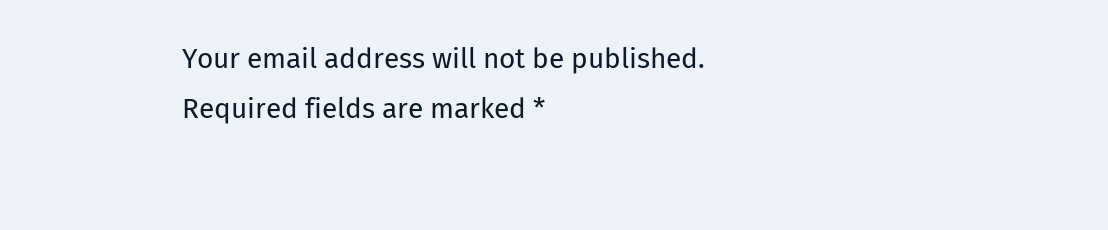Your email address will not be published. Required fields are marked *